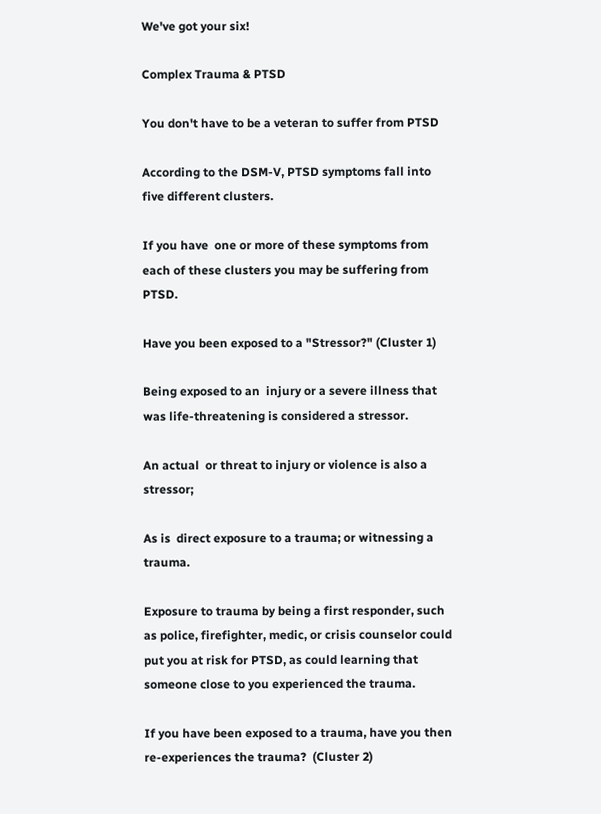We've got your six!

Complex Trauma & PTSD

You don't have to be a veteran to suffer from PTSD

According to the DSM-V, PTSD symptoms fall into five different clusters.

If you have  one or more of these symptoms from each of these clusters you may be suffering from PTSD.

Have you been exposed to a "Stressor?" (Cluster 1)

Being exposed to an  injury or a severe illness that was life-threatening is considered a stressor.

An actual  or threat to injury or violence is also a stressor;

As is  direct exposure to a trauma; or witnessing a trauma.

Exposure to trauma by being a first responder, such as police, firefighter, medic, or crisis counselor could put you at risk for PTSD, as could learning that someone close to you experienced the trauma.

If you have been exposed to a trauma, have you then re-experiences the trauma?  (Cluster 2)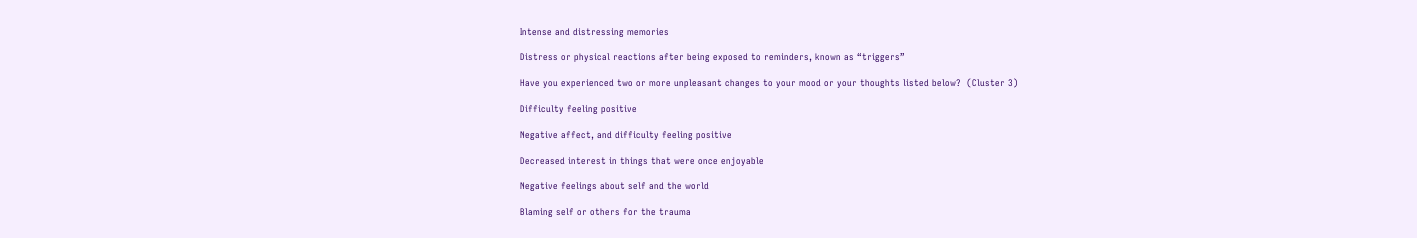Intense and distressing memories

Distress or physical reactions after being exposed to reminders, known as “triggers”

Have you experienced two or more unpleasant changes to your mood or your thoughts listed below?  (Cluster 3)

Difficulty feeling positive

Negative affect, and difficulty feeling positive

Decreased interest in things that were once enjoyable

Negative feelings about self and the world

Blaming self or others for the trauma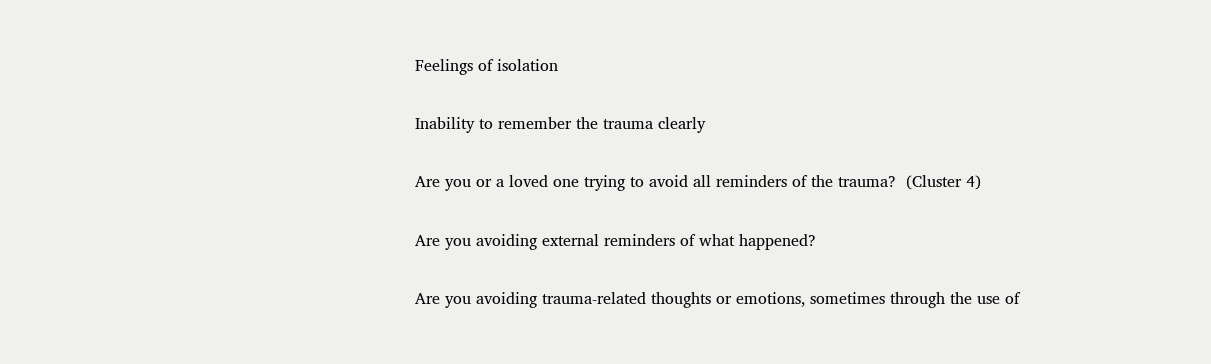Feelings of isolation

Inability to remember the trauma clearly

Are you or a loved one trying to avoid all reminders of the trauma?  (Cluster 4)

Are you avoiding external reminders of what happened?

Are you avoiding trauma-related thoughts or emotions, sometimes through the use of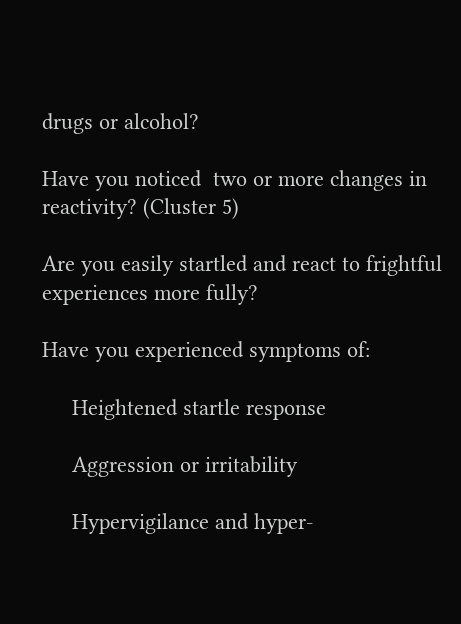drugs or alcohol?

Have you noticed  two or more changes in reactivity? (Cluster 5)

Are you easily startled and react to frightful experiences more fully?

Have you experienced symptoms of:

     Heightened startle response

     Aggression or irritability

     Hypervigilance and hyper-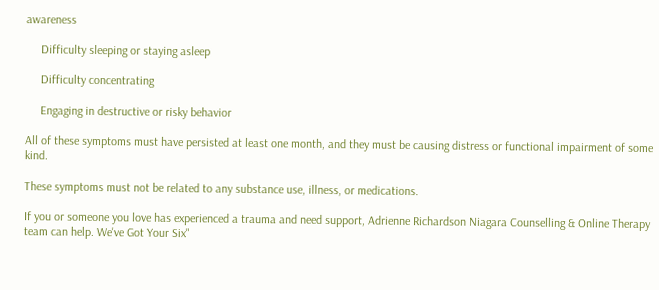awareness

     Difficulty sleeping or staying asleep

     Difficulty concentrating

     Engaging in destructive or risky behavior

All of these symptoms must have persisted at least one month, and they must be causing distress or functional impairment of some kind.

These symptoms must not be related to any substance use, illness, or medications.

If you or someone you love has experienced a trauma and need support, Adrienne Richardson Niagara Counselling & Online Therapy team can help. We've Got Your Six"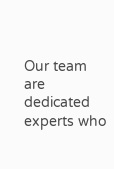Our team are dedicated experts who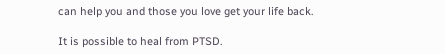can help you and those you love get your life back.

It is possible to heal from PTSD.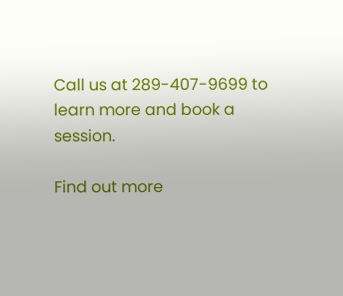Call us at 289-407-9699 to learn more and book a session.

Find out more